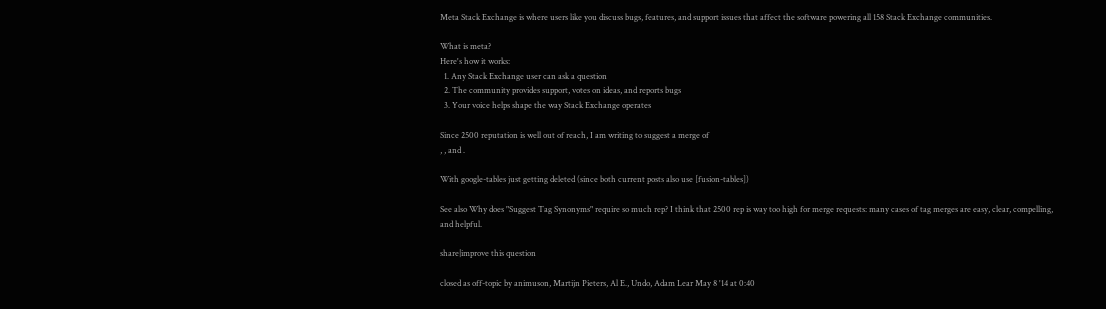Meta Stack Exchange is where users like you discuss bugs, features, and support issues that affect the software powering all 158 Stack Exchange communities.

What is meta?
Here's how it works:
  1. Any Stack Exchange user can ask a question
  2. The community provides support, votes on ideas, and reports bugs
  3. Your voice helps shape the way Stack Exchange operates

Since 2500 reputation is well out of reach, I am writing to suggest a merge of
, , and .

With google-tables just getting deleted (since both current posts also use [fusion-tables])

See also Why does "Suggest Tag Synonyms" require so much rep? I think that 2500 rep is way too high for merge requests: many cases of tag merges are easy, clear, compelling, and helpful.

share|improve this question

closed as off-topic by animuson, Martijn Pieters, Al E., Undo, Adam Lear May 8 '14 at 0:40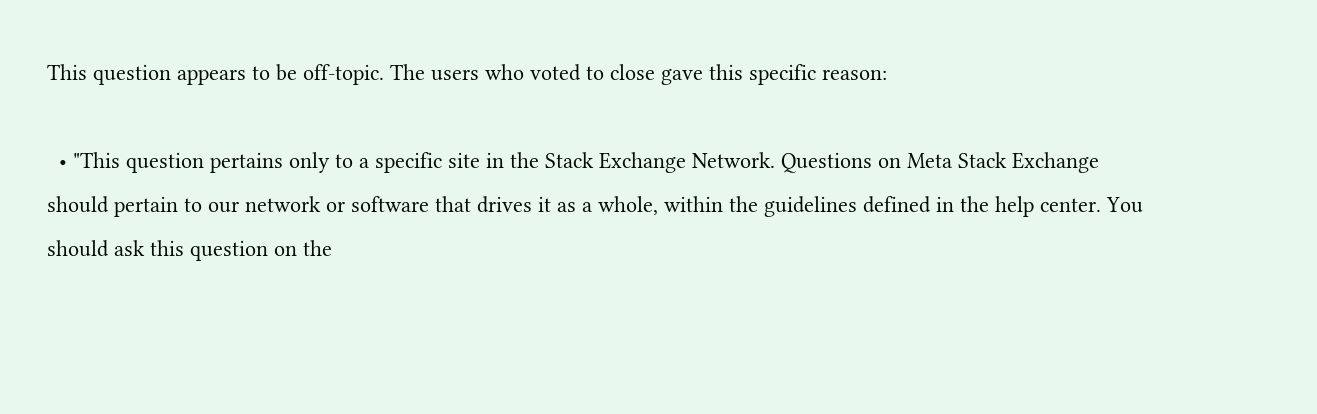This question appears to be off-topic. The users who voted to close gave this specific reason:

  • "This question pertains only to a specific site in the Stack Exchange Network. Questions on Meta Stack Exchange should pertain to our network or software that drives it as a whole, within the guidelines defined in the help center. You should ask this question on the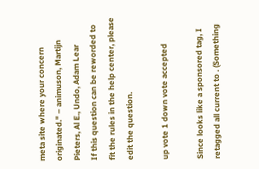meta site where your concern originated." – animuson, Martijn Pieters, Al E., Undo, Adam Lear
If this question can be reworded to fit the rules in the help center, please edit the question.

up vote 1 down vote accepted

Since looks like a sponsored tag, I retagged all current to . (Something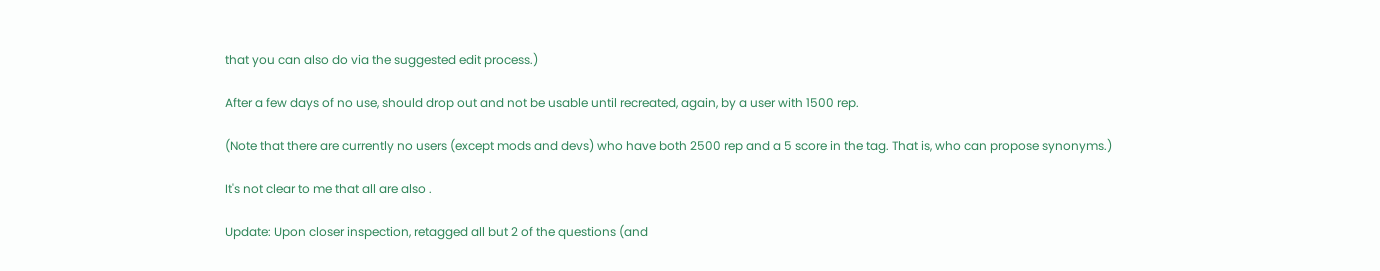that you can also do via the suggested edit process.)

After a few days of no use, should drop out and not be usable until recreated, again, by a user with 1500 rep.

(Note that there are currently no users (except mods and devs) who have both 2500 rep and a 5 score in the tag. That is, who can propose synonyms.)

It's not clear to me that all are also .

Update: Upon closer inspection, retagged all but 2 of the questions (and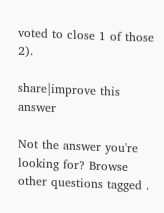voted to close 1 of those 2).

share|improve this answer

Not the answer you're looking for? Browse other questions tagged .